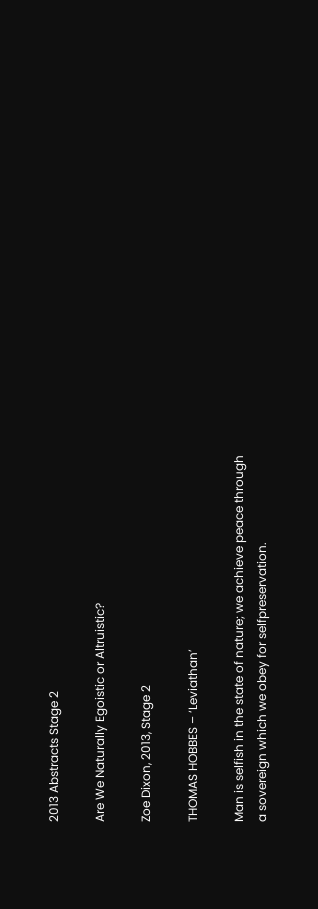2013 Abstracts Stage 2

Are We Naturally Egoistic or Altruistic?

Zoe Dixon, 2013, Stage 2

THOMAS HOBBES – ‘Leviathan’

Man is selfish in the state of nature; we achieve peace through a sovereign which we obey for selfpreservation.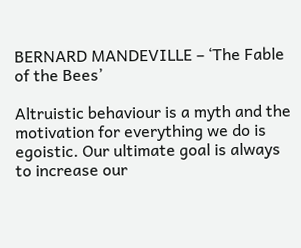BERNARD MANDEVILLE – ‘The Fable of the Bees’

Altruistic behaviour is a myth and the motivation for everything we do is egoistic. Our ultimate goal is always to increase our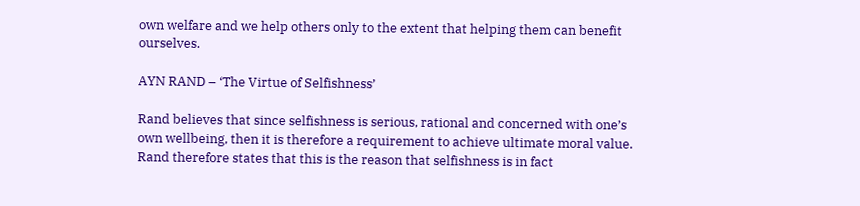own welfare and we help others only to the extent that helping them can benefit ourselves.

AYN RAND – ‘The Virtue of Selfishness’

Rand believes that since selfishness is serious, rational and concerned with one’s own wellbeing, then it is therefore a requirement to achieve ultimate moral value. Rand therefore states that this is the reason that selfishness is in fact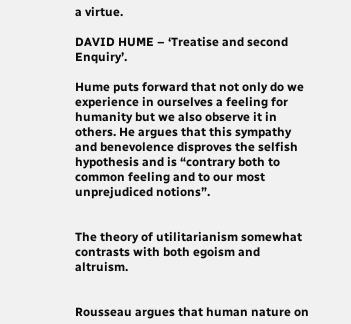a virtue.

DAVID HUME – ‘Treatise and second Enquiry’.

Hume puts forward that not only do we experience in ourselves a feeling for humanity but we also observe it in others. He argues that this sympathy and benevolence disproves the selfish hypothesis and is “contrary both to common feeling and to our most unprejudiced notions”.


The theory of utilitarianism somewhat contrasts with both egoism and altruism.


Rousseau argues that human nature on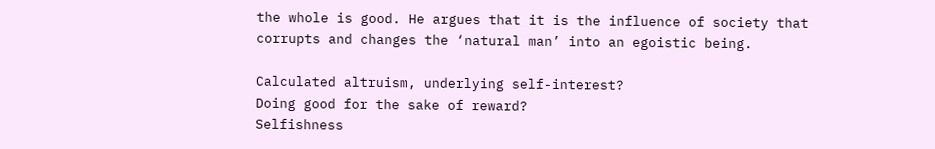the whole is good. He argues that it is the influence of society that corrupts and changes the ‘natural man’ into an egoistic being.

Calculated altruism, underlying self-interest?
Doing good for the sake of reward?
Selfishness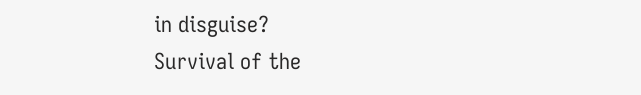in disguise?
Survival of the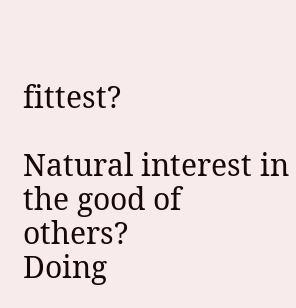fittest?

Natural interest in the good of others?
Doing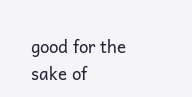good for the sake of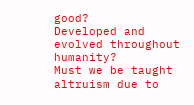good?
Developed and evolved throughout humanity?
Must we be taught altruism due to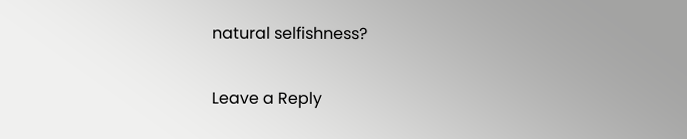natural selfishness?

Leave a Reply